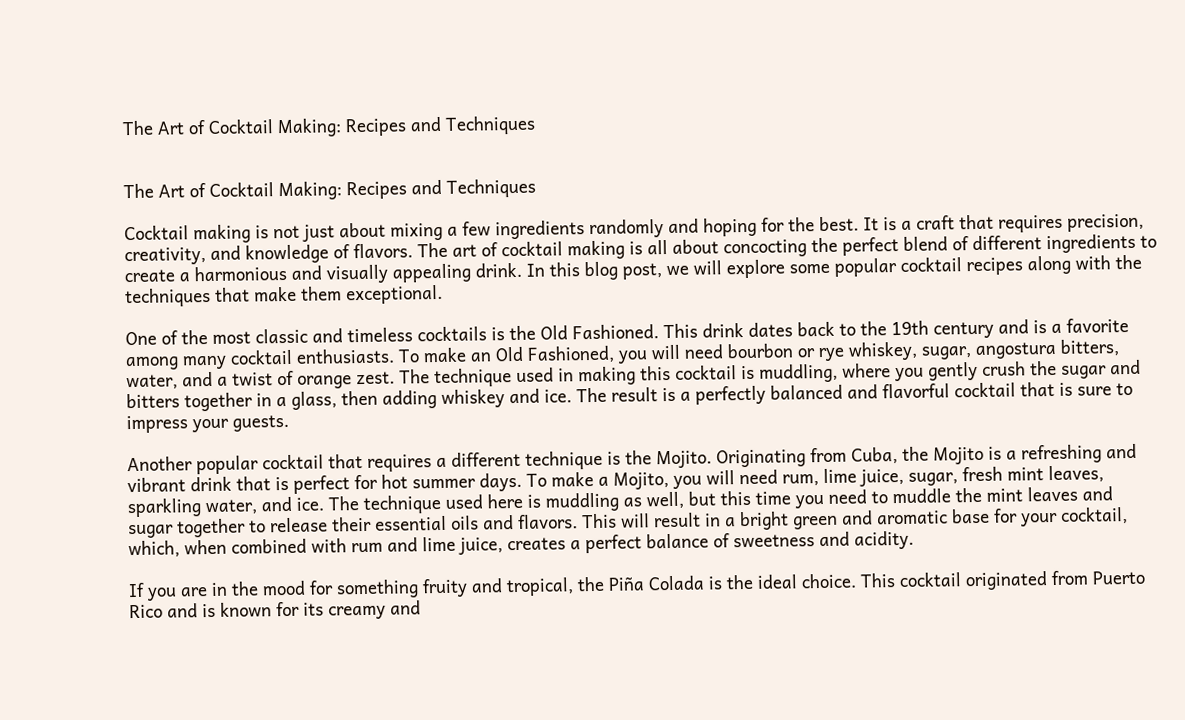The Art of Cocktail Making: Recipes and Techniques


The Art of Cocktail Making: Recipes and Techniques

Cocktail making is not just about mixing a few ingredients randomly and hoping for the best. It is a craft that requires precision, creativity, and knowledge of flavors. The art of cocktail making is all about concocting the perfect blend of different ingredients to create a harmonious and visually appealing drink. In this blog post, we will explore some popular cocktail recipes along with the techniques that make them exceptional.

One of the most classic and timeless cocktails is the Old Fashioned. This drink dates back to the 19th century and is a favorite among many cocktail enthusiasts. To make an Old Fashioned, you will need bourbon or rye whiskey, sugar, angostura bitters, water, and a twist of orange zest. The technique used in making this cocktail is muddling, where you gently crush the sugar and bitters together in a glass, then adding whiskey and ice. The result is a perfectly balanced and flavorful cocktail that is sure to impress your guests.

Another popular cocktail that requires a different technique is the Mojito. Originating from Cuba, the Mojito is a refreshing and vibrant drink that is perfect for hot summer days. To make a Mojito, you will need rum, lime juice, sugar, fresh mint leaves, sparkling water, and ice. The technique used here is muddling as well, but this time you need to muddle the mint leaves and sugar together to release their essential oils and flavors. This will result in a bright green and aromatic base for your cocktail, which, when combined with rum and lime juice, creates a perfect balance of sweetness and acidity.

If you are in the mood for something fruity and tropical, the Piña Colada is the ideal choice. This cocktail originated from Puerto Rico and is known for its creamy and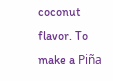coconut flavor. To make a Piña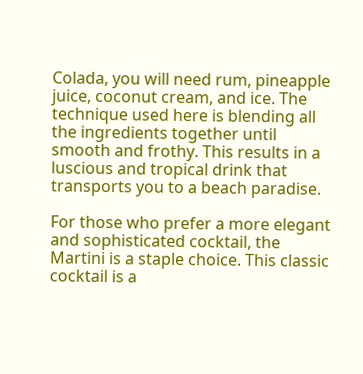Colada, you will need rum, pineapple juice, coconut cream, and ice. The technique used here is blending all the ingredients together until smooth and frothy. This results in a luscious and tropical drink that transports you to a beach paradise.

For those who prefer a more elegant and sophisticated cocktail, the Martini is a staple choice. This classic cocktail is a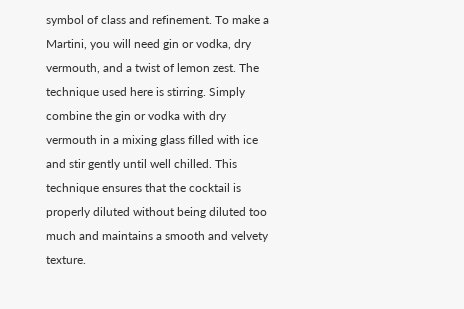symbol of class and refinement. To make a Martini, you will need gin or vodka, dry vermouth, and a twist of lemon zest. The technique used here is stirring. Simply combine the gin or vodka with dry vermouth in a mixing glass filled with ice and stir gently until well chilled. This technique ensures that the cocktail is properly diluted without being diluted too much and maintains a smooth and velvety texture.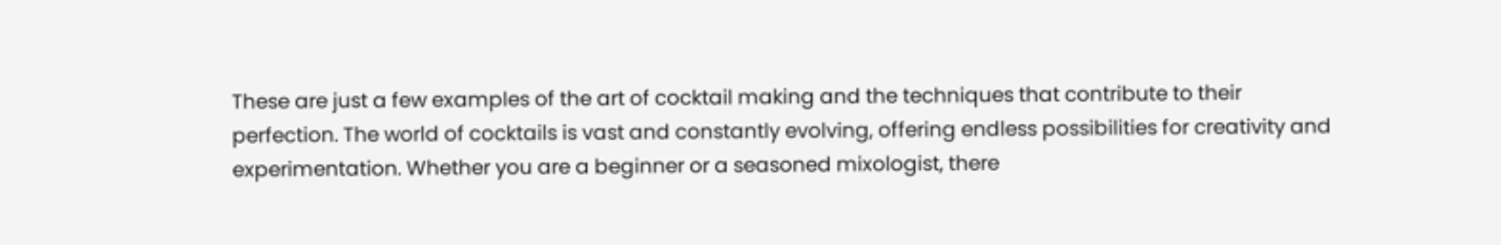These are just a few examples of the art of cocktail making and the techniques that contribute to their perfection. The world of cocktails is vast and constantly evolving, offering endless possibilities for creativity and experimentation. Whether you are a beginner or a seasoned mixologist, there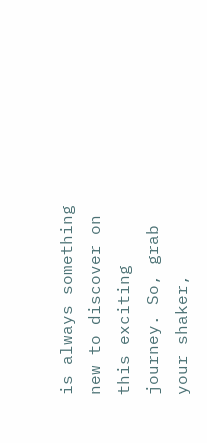is always something new to discover on this exciting journey. So, grab your shaker,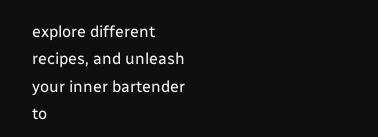explore different recipes, and unleash your inner bartender to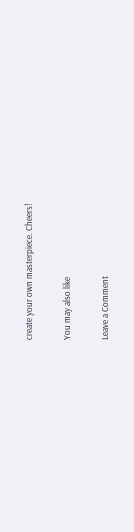create your own masterpiece. Cheers!

You may also like

Leave a Comment